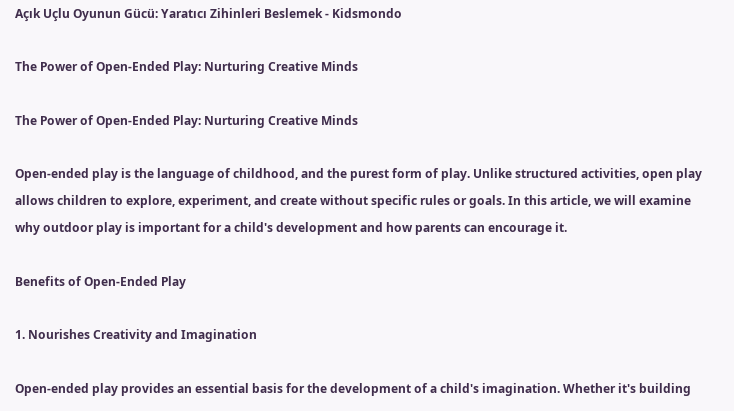Açık Uçlu Oyunun Gücü: Yaratıcı Zihinleri Beslemek - Kidsmondo

The Power of Open-Ended Play: Nurturing Creative Minds

The Power of Open-Ended Play: Nurturing Creative Minds

Open-ended play is the language of childhood, and the purest form of play. Unlike structured activities, open play allows children to explore, experiment, and create without specific rules or goals. In this article, we will examine why outdoor play is important for a child's development and how parents can encourage it.

Benefits of Open-Ended Play

1. Nourishes Creativity and Imagination

Open-ended play provides an essential basis for the development of a child's imagination. Whether it's building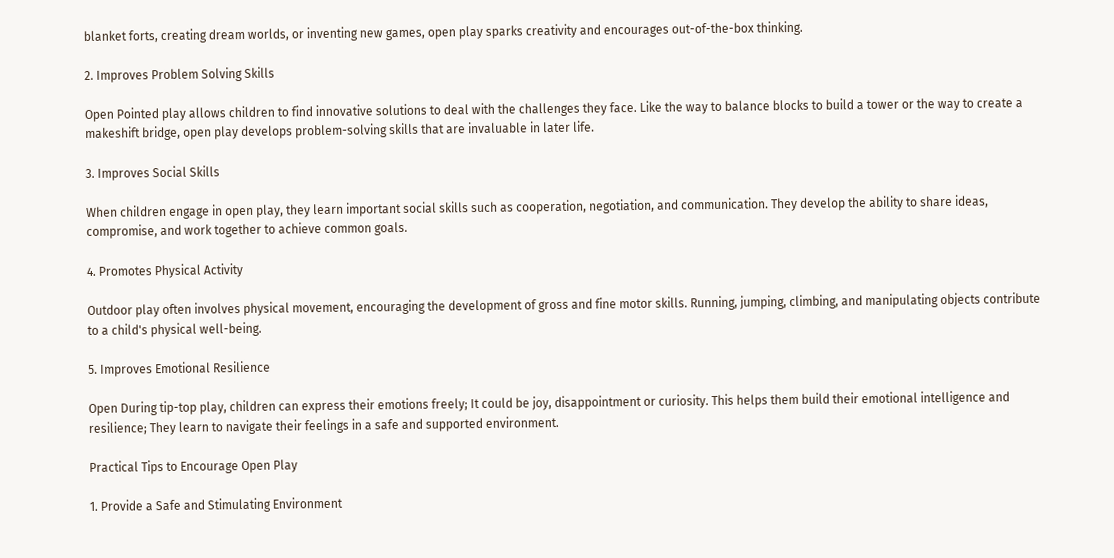blanket forts, creating dream worlds, or inventing new games, open play sparks creativity and encourages out-of-the-box thinking.

2. Improves Problem Solving Skills

Open Pointed play allows children to find innovative solutions to deal with the challenges they face. Like the way to balance blocks to build a tower or the way to create a makeshift bridge, open play develops problem-solving skills that are invaluable in later life.

3. Improves Social Skills

When children engage in open play, they learn important social skills such as cooperation, negotiation, and communication. They develop the ability to share ideas, compromise, and work together to achieve common goals.

4. Promotes Physical Activity

Outdoor play often involves physical movement, encouraging the development of gross and fine motor skills. Running, jumping, climbing, and manipulating objects contribute to a child's physical well-being.

5. Improves Emotional Resilience

Open During tip-top play, children can express their emotions freely; It could be joy, disappointment or curiosity. This helps them build their emotional intelligence and resilience; They learn to navigate their feelings in a safe and supported environment.

Practical Tips to Encourage Open Play

1. Provide a Safe and Stimulating Environment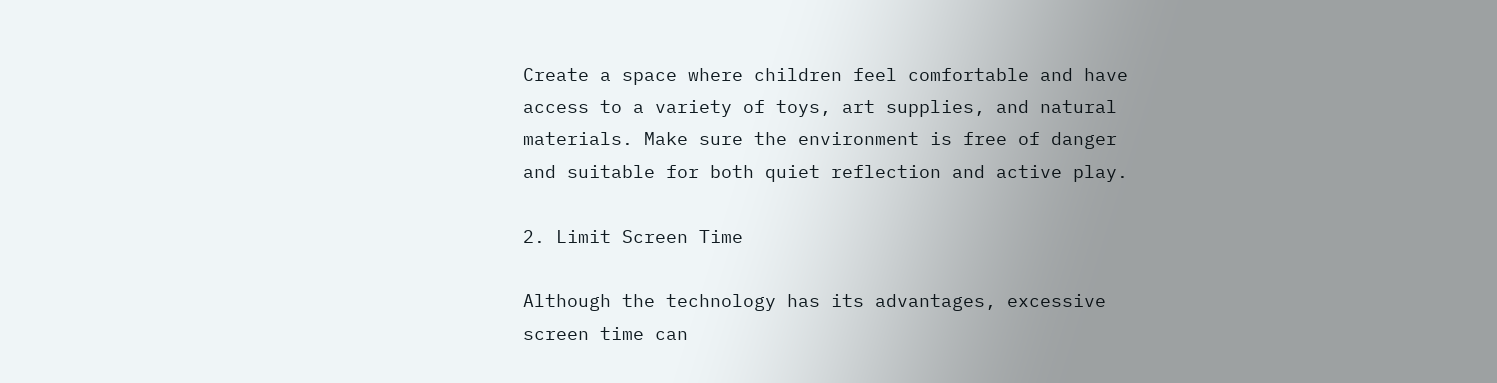Create a space where children feel comfortable and have access to a variety of toys, art supplies, and natural materials. Make sure the environment is free of danger and suitable for both quiet reflection and active play.

2. Limit Screen Time

Although the technology has its advantages, excessive screen time can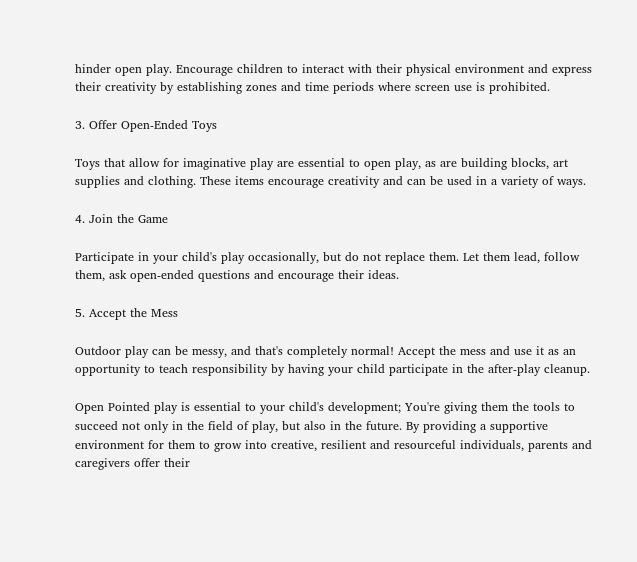hinder open play. Encourage children to interact with their physical environment and express their creativity by establishing zones and time periods where screen use is prohibited.

3. Offer Open-Ended Toys

Toys that allow for imaginative play are essential to open play, as are building blocks, art supplies and clothing. These items encourage creativity and can be used in a variety of ways.

4. Join the Game

Participate in your child's play occasionally, but do not replace them. Let them lead, follow them, ask open-ended questions and encourage their ideas.

5. Accept the Mess

Outdoor play can be messy, and that's completely normal! Accept the mess and use it as an opportunity to teach responsibility by having your child participate in the after-play cleanup.

Open Pointed play is essential to your child's development; You're giving them the tools to succeed not only in the field of play, but also in the future. By providing a supportive environment for them to grow into creative, resilient and resourceful individuals, parents and caregivers offer their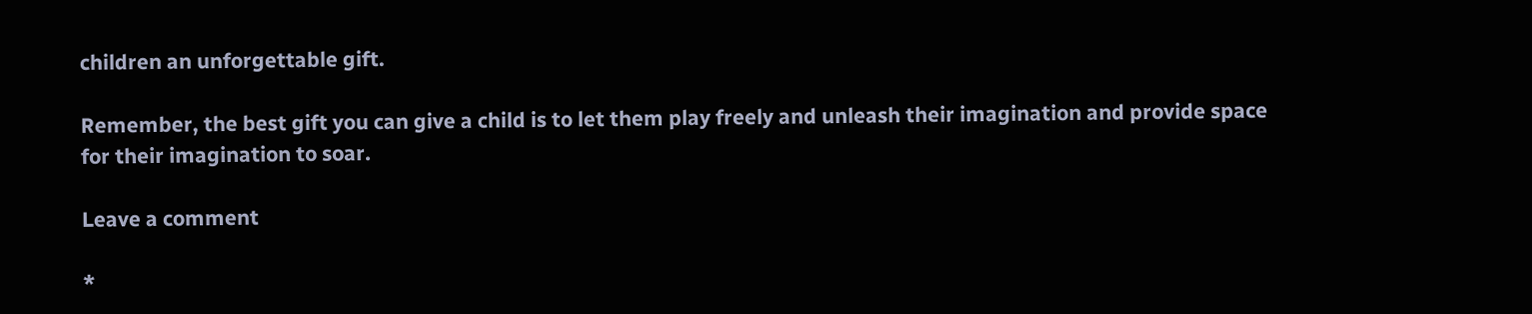children an unforgettable gift.

Remember, the best gift you can give a child is to let them play freely and unleash their imagination and provide space for their imagination to soar.

Leave a comment

*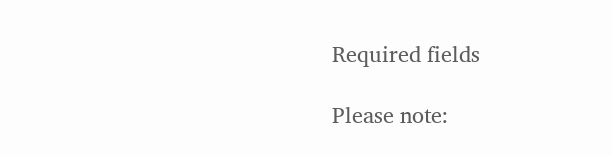Required fields

Please note: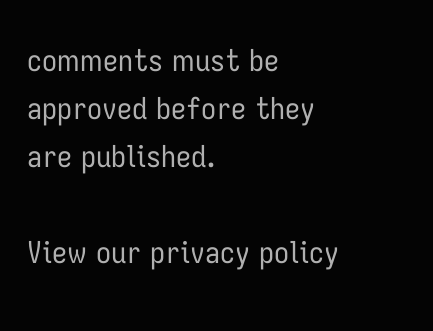comments must be approved before they are published.

View our privacy policy